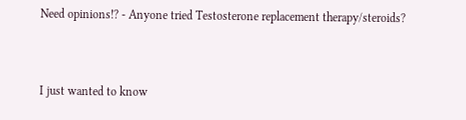Need opinions!? - Anyone tried Testosterone replacement therapy/steroids?


I just wanted to know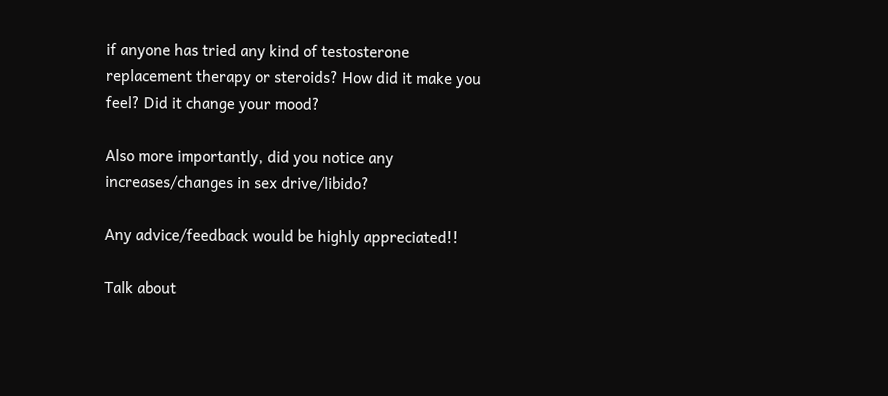if anyone has tried any kind of testosterone replacement therapy or steroids? How did it make you feel? Did it change your mood?

Also more importantly, did you notice any increases/changes in sex drive/libido?

Any advice/feedback would be highly appreciated!!

Talk about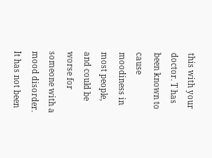this with your doctor. T has been known to cause moodiness in most people, and could be worse for someone with a mood disorder. It has not been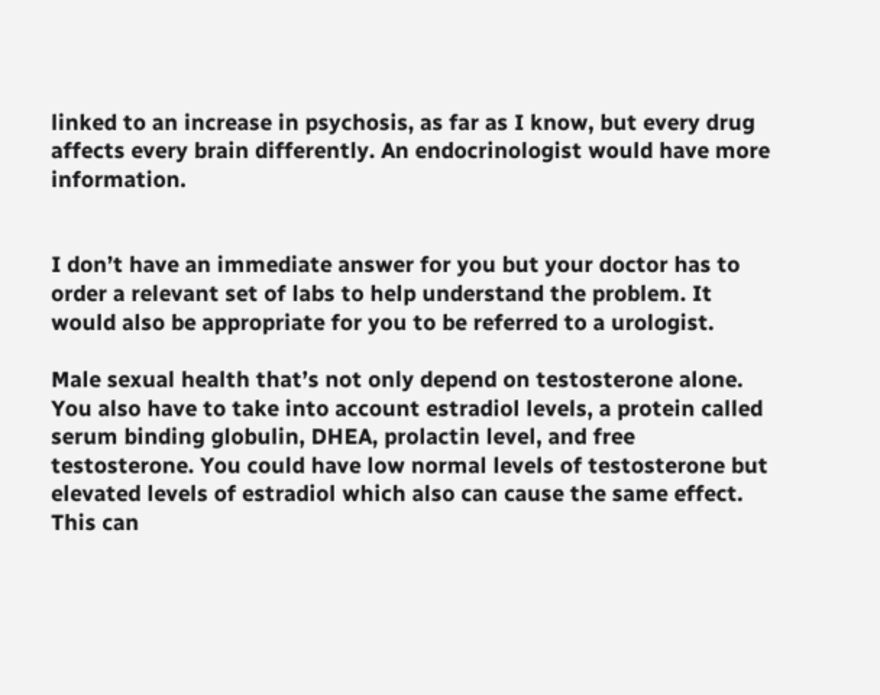linked to an increase in psychosis, as far as I know, but every drug affects every brain differently. An endocrinologist would have more information.


I don’t have an immediate answer for you but your doctor has to order a relevant set of labs to help understand the problem. It would also be appropriate for you to be referred to a urologist.

Male sexual health that’s not only depend on testosterone alone. You also have to take into account estradiol levels, a protein called serum binding globulin, DHEA, prolactin level, and free testosterone. You could have low normal levels of testosterone but elevated levels of estradiol which also can cause the same effect. This can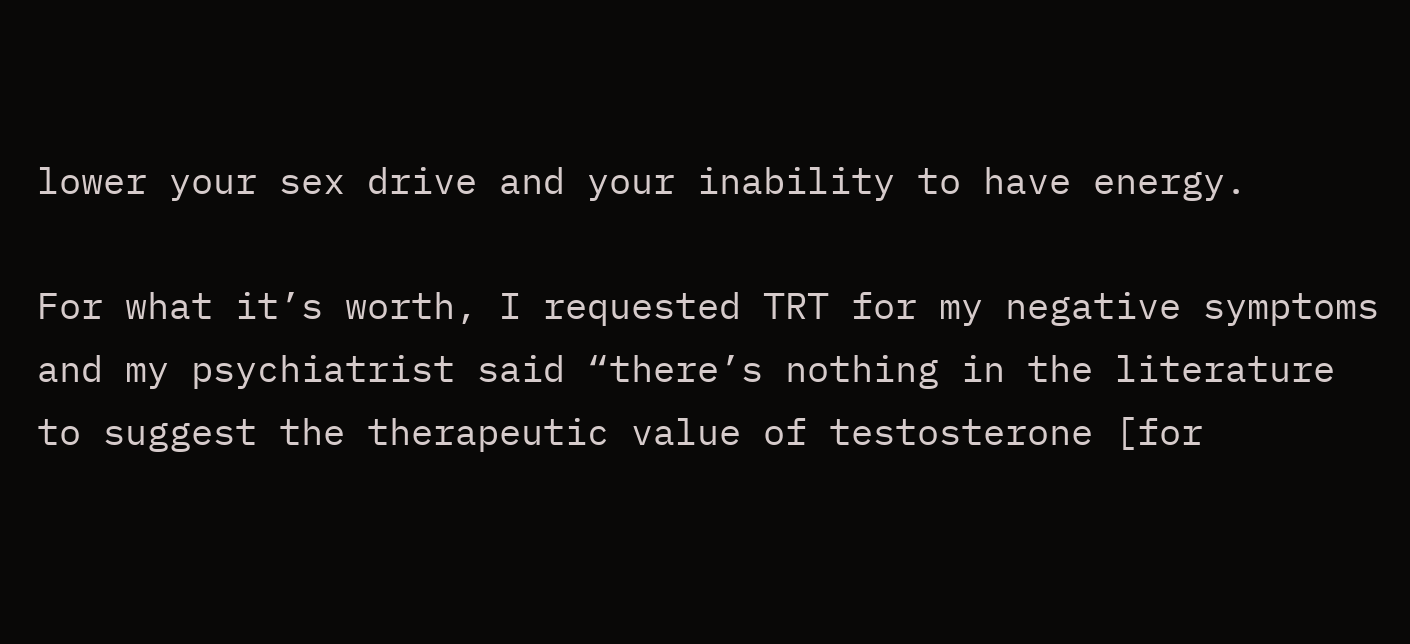lower your sex drive and your inability to have energy.

For what it’s worth, I requested TRT for my negative symptoms and my psychiatrist said “there’s nothing in the literature to suggest the therapeutic value of testosterone [for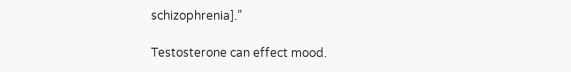schizophrenia].”

Testosterone can effect mood.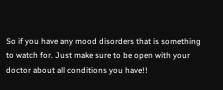So if you have any mood disorders that is something to watch for. Just make sure to be open with your doctor about all conditions you have!!